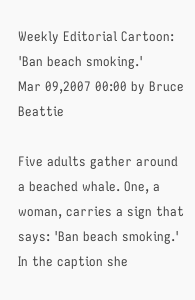Weekly Editorial Cartoon: 'Ban beach smoking.'
Mar 09,2007 00:00 by Bruce Beattie

Five adults gather around a beached whale. One, a woman, carries a sign that says: 'Ban beach smoking.' In the caption she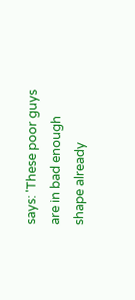says: 'These poor guys are in bad enough shape already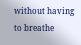without having to breathe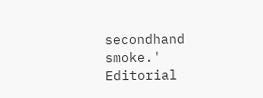secondhand smoke.' Editorial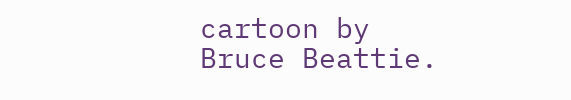cartoon by Bruce Beattie.